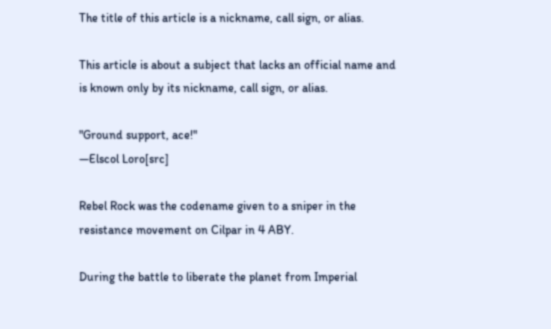The title of this article is a nickname, call sign, or alias.

This article is about a subject that lacks an official name and is known only by its nickname, call sign, or alias.

"Ground support, ace!"
―Elscol Loro[src]

Rebel Rock was the codename given to a sniper in the resistance movement on Cilpar in 4 ABY.

During the battle to liberate the planet from Imperial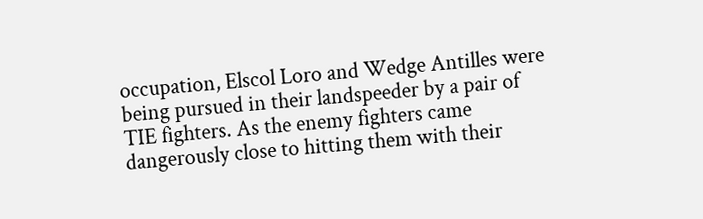occupation, Elscol Loro and Wedge Antilles were being pursued in their landspeeder by a pair of TIE fighters. As the enemy fighters came dangerously close to hitting them with their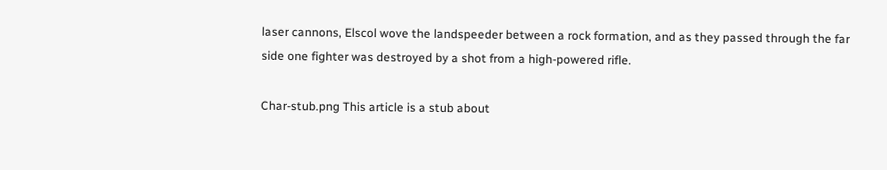laser cannons, Elscol wove the landspeeder between a rock formation, and as they passed through the far side one fighter was destroyed by a shot from a high-powered rifle.

Char-stub.png This article is a stub about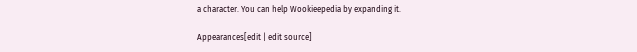a character. You can help Wookieepedia by expanding it.

Appearances[edit | edit source]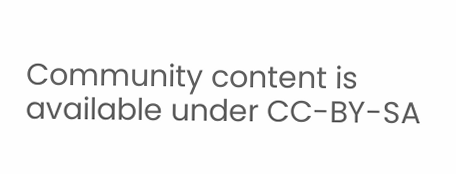Community content is available under CC-BY-SA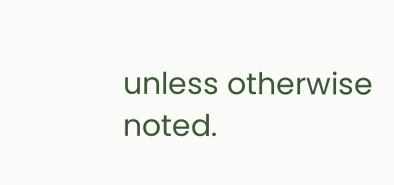unless otherwise noted.